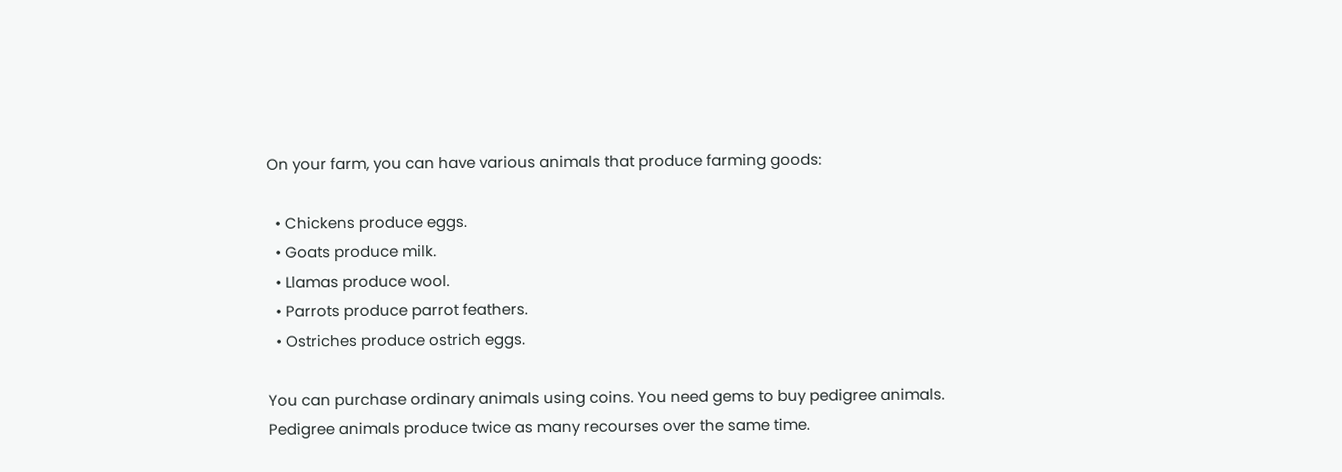On your farm, you can have various animals that produce farming goods:

  • Chickens produce eggs.
  • Goats produce milk.
  • Llamas produce wool.
  • Parrots produce parrot feathers.
  • Ostriches produce ostrich eggs.

You can purchase ordinary animals using coins. You need gems to buy pedigree animals. Pedigree animals produce twice as many recourses over the same time.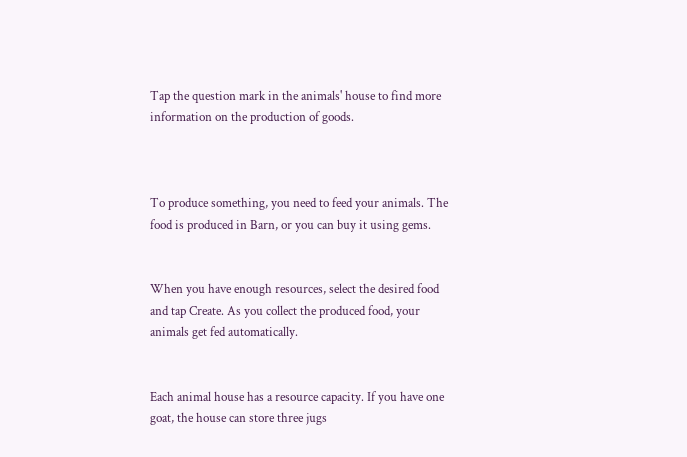Tap the question mark in the animals' house to find more information on the production of goods.



To produce something, you need to feed your animals. The food is produced in Barn, or you can buy it using gems.


When you have enough resources, select the desired food and tap Create. As you collect the produced food, your animals get fed automatically.


Each animal house has a resource capacity. If you have one goat, the house can store three jugs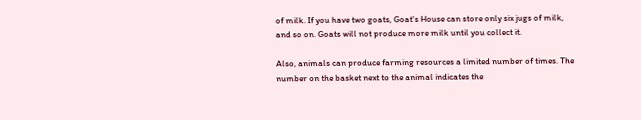of milk. If you have two goats, Goat's House can store only six jugs of milk, and so on. Goats will not produce more milk until you collect it.

Also, animals can produce farming resources a limited number of times. The number on the basket next to the animal indicates the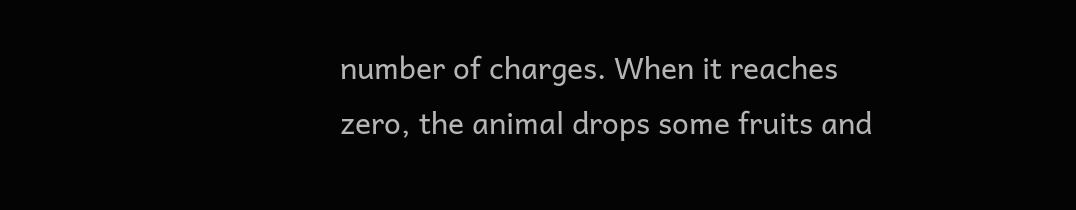number of charges. When it reaches zero, the animal drops some fruits and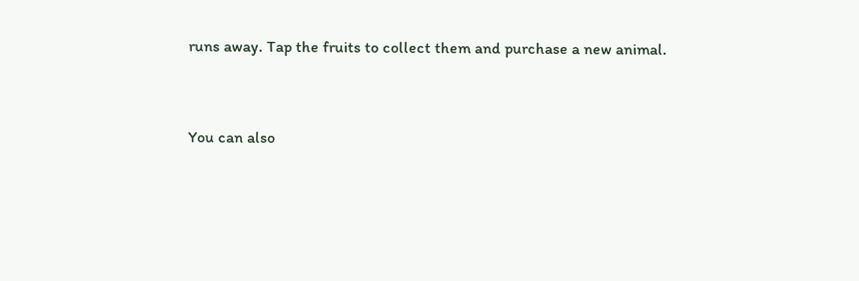runs away. Tap the fruits to collect them and purchase a new animal.


You can also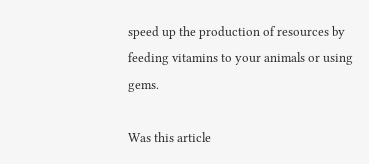speed up the production of resources by feeding vitamins to your animals or using gems.

Was this article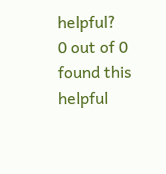helpful?
0 out of 0 found this helpful